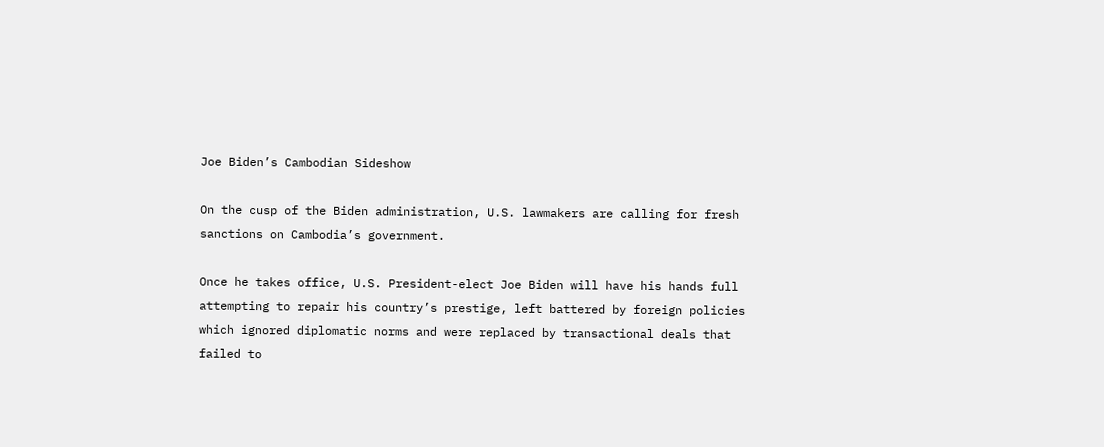Joe Biden’s Cambodian Sideshow

On the cusp of the Biden administration, U.S. lawmakers are calling for fresh sanctions on Cambodia’s government.

Once he takes office, U.S. President-elect Joe Biden will have his hands full attempting to repair his country’s prestige, left battered by foreign policies which ignored diplomatic norms and were replaced by transactional deals that failed to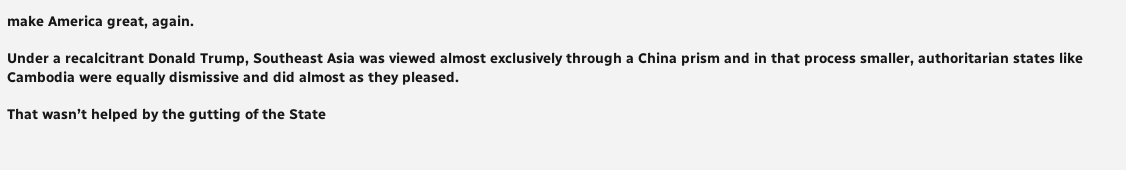make America great, again.

Under a recalcitrant Donald Trump, Southeast Asia was viewed almost exclusively through a China prism and in that process smaller, authoritarian states like Cambodia were equally dismissive and did almost as they pleased.

That wasn’t helped by the gutting of the State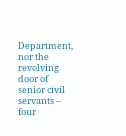Department, nor the revolving door of senior civil servants – four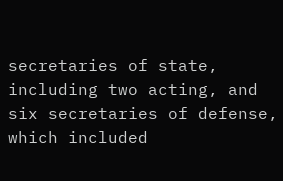secretaries of state, including two acting, and six secretaries of defense, which included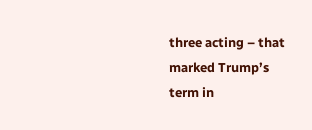three acting – that marked Trump’s term in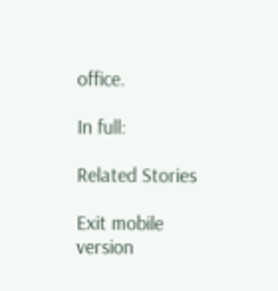office.

In full:

Related Stories

Exit mobile version